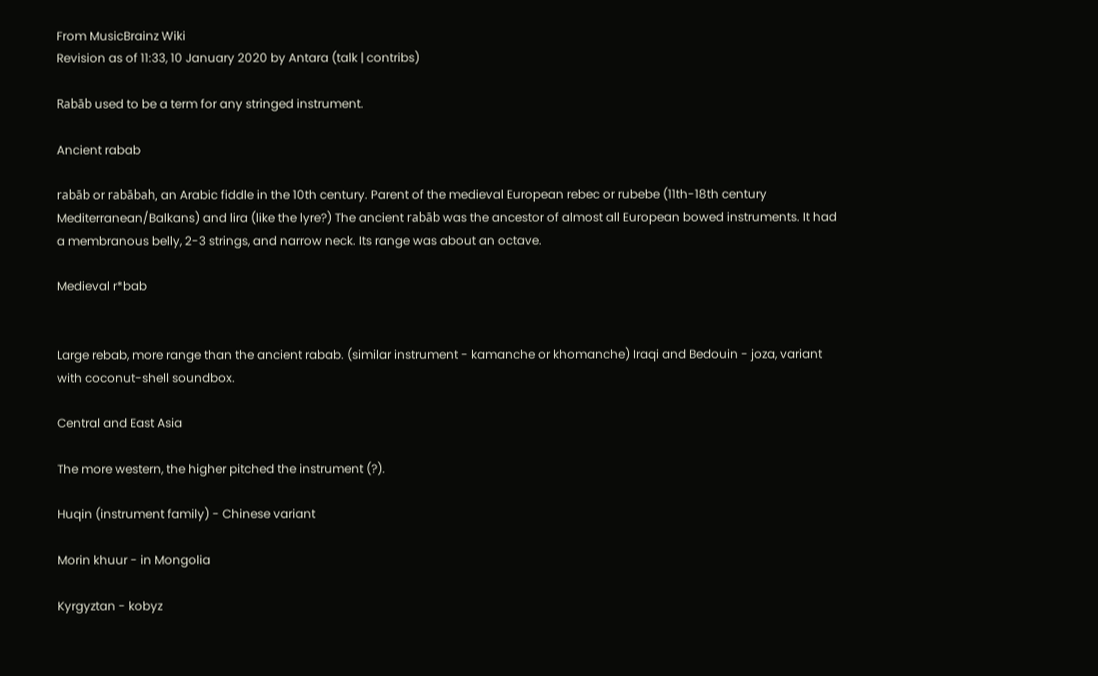From MusicBrainz Wiki
Revision as of 11:33, 10 January 2020 by Antara (talk | contribs)

Rabāb used to be a term for any stringed instrument.

Ancient rabab

rabāb or rabābah, an Arabic fiddle in the 10th century. Parent of the medieval European rebec or rubebe (11th-18th century Mediterranean/Balkans) and lira (like the lyre?) The ancient rabāb was the ancestor of almost all European bowed instruments. It had a membranous belly, 2-3 strings, and narrow neck. Its range was about an octave.

Medieval r*bab


Large rebab, more range than the ancient rabab. (similar instrument - kamanche or khomanche) Iraqi and Bedouin - joza, variant with coconut-shell soundbox.

Central and East Asia

The more western, the higher pitched the instrument (?).

Huqin (instrument family) - Chinese variant

Morin khuur - in Mongolia

Kyrgyztan - kobyz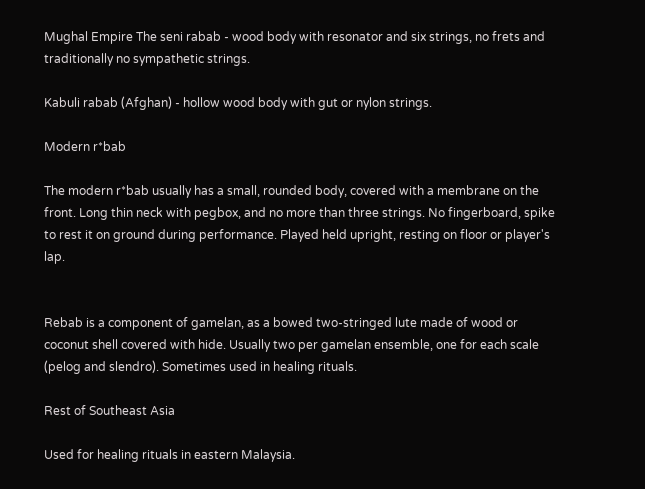Mughal Empire The seni rabab - wood body with resonator and six strings, no frets and traditionally no sympathetic strings.

Kabuli rabab (Afghan) - hollow wood body with gut or nylon strings.

Modern r*bab

The modern r*bab usually has a small, rounded body, covered with a membrane on the front. Long thin neck with pegbox, and no more than three strings. No fingerboard, spike to rest it on ground during performance. Played held upright, resting on floor or player's lap.


Rebab is a component of gamelan, as a bowed two-stringed lute made of wood or coconut shell covered with hide. Usually two per gamelan ensemble, one for each scale (pelog and slendro). Sometimes used in healing rituals.

Rest of Southeast Asia

Used for healing rituals in eastern Malaysia.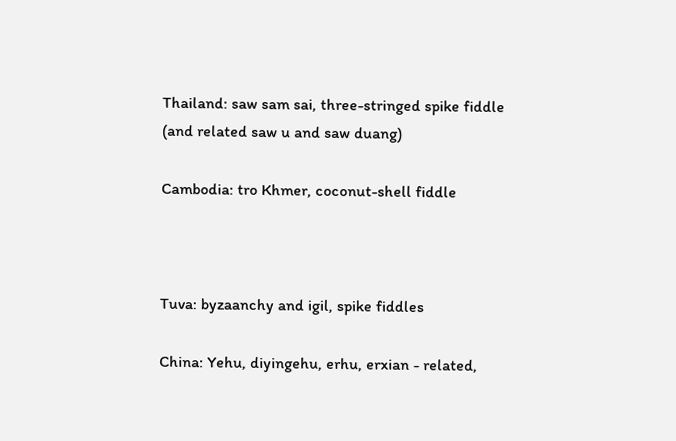Thailand: saw sam sai, three-stringed spike fiddle (and related saw u and saw duang)

Cambodia: tro Khmer, coconut-shell fiddle



Tuva: byzaanchy and igil, spike fiddles

China: Yehu, diyingehu, erhu, erxian - related,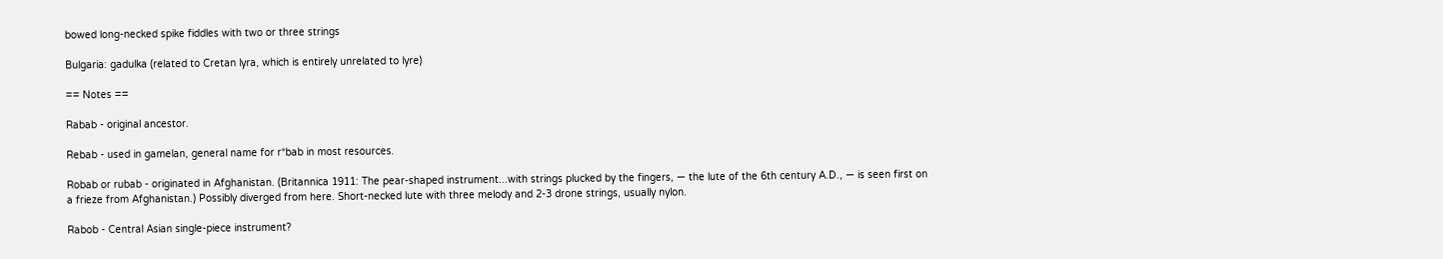bowed long-necked spike fiddles with two or three strings

Bulgaria: gadulka (related to Cretan lyra, which is entirely unrelated to lyre)

== Notes ==

Rabab - original ancestor.

Rebab - used in gamelan, general name for r*bab in most resources.

Robab or rubab - originated in Afghanistan. (Britannica 1911: The pear-shaped instrument...with strings plucked by the fingers, — the lute of the 6th century A.D., — is seen first on a frieze from Afghanistan.) Possibly diverged from here. Short-necked lute with three melody and 2-3 drone strings, usually nylon.

Rabob - Central Asian single-piece instrument?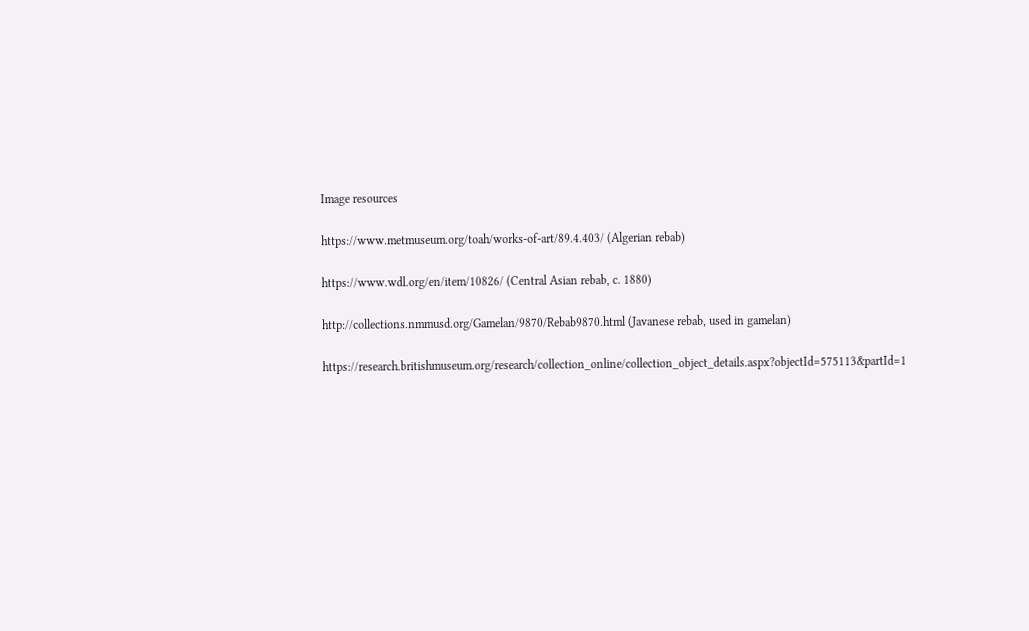Image resources

https://www.metmuseum.org/toah/works-of-art/89.4.403/ (Algerian rebab)

https://www.wdl.org/en/item/10826/ (Central Asian rebab, c. 1880)

http://collections.nmmusd.org/Gamelan/9870/Rebab9870.html (Javanese rebab, used in gamelan)

https://research.britishmuseum.org/research/collection_online/collection_object_details.aspx?objectId=575113&partId=1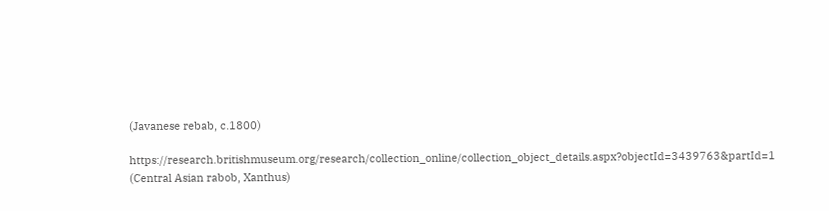(Javanese rebab, c.1800)

https://research.britishmuseum.org/research/collection_online/collection_object_details.aspx?objectId=3439763&partId=1 (Central Asian rabob, Xanthus)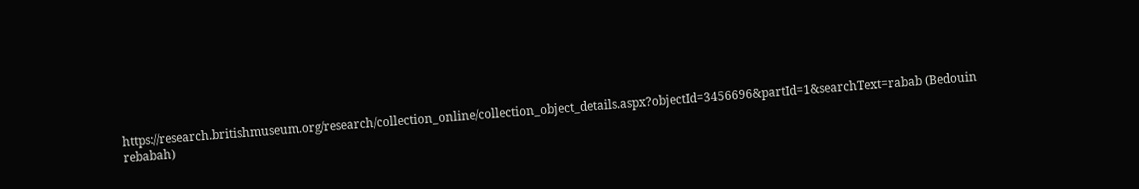https://research.britishmuseum.org/research/collection_online/collection_object_details.aspx?objectId=3456696&partId=1&searchText=rabab (Bedouin rebabah)